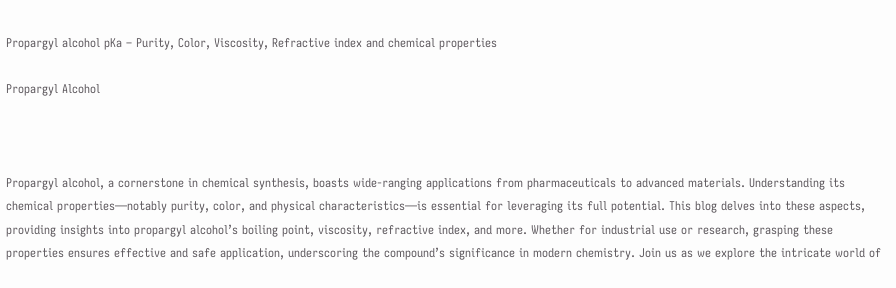Propargyl alcohol pKa – Purity, Color, Viscosity, Refractive index and chemical properties

Propargyl Alcohol



Propargyl alcohol, a cornerstone in chemical synthesis, boasts wide-ranging applications from pharmaceuticals to advanced materials. Understanding its chemical properties—notably purity, color, and physical characteristics—is essential for leveraging its full potential. This blog delves into these aspects, providing insights into propargyl alcohol’s boiling point, viscosity, refractive index, and more. Whether for industrial use or research, grasping these properties ensures effective and safe application, underscoring the compound’s significance in modern chemistry. Join us as we explore the intricate world of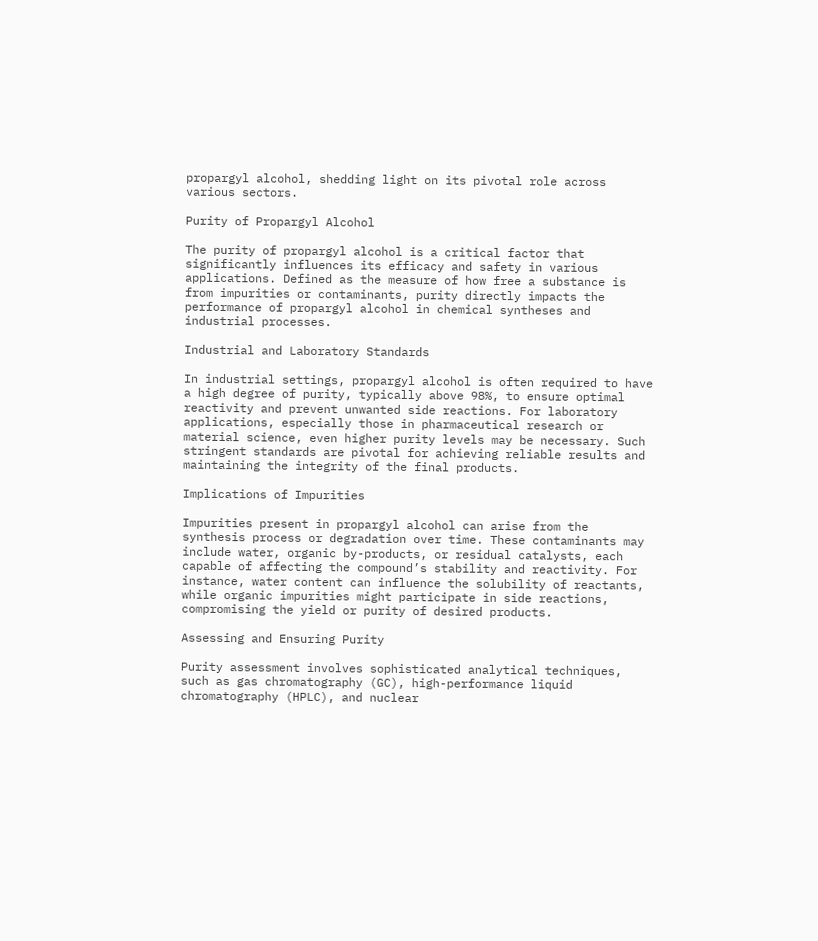propargyl alcohol, shedding light on its pivotal role across various sectors.

Purity of Propargyl Alcohol

The purity of propargyl alcohol is a critical factor that significantly influences its efficacy and safety in various applications. Defined as the measure of how free a substance is from impurities or contaminants, purity directly impacts the performance of propargyl alcohol in chemical syntheses and industrial processes.

Industrial and Laboratory Standards

In industrial settings, propargyl alcohol is often required to have a high degree of purity, typically above 98%, to ensure optimal reactivity and prevent unwanted side reactions. For laboratory applications, especially those in pharmaceutical research or material science, even higher purity levels may be necessary. Such stringent standards are pivotal for achieving reliable results and maintaining the integrity of the final products.

Implications of Impurities

Impurities present in propargyl alcohol can arise from the synthesis process or degradation over time. These contaminants may include water, organic by-products, or residual catalysts, each capable of affecting the compound’s stability and reactivity. For instance, water content can influence the solubility of reactants, while organic impurities might participate in side reactions, compromising the yield or purity of desired products.

Assessing and Ensuring Purity

Purity assessment involves sophisticated analytical techniques, such as gas chromatography (GC), high-performance liquid chromatography (HPLC), and nuclear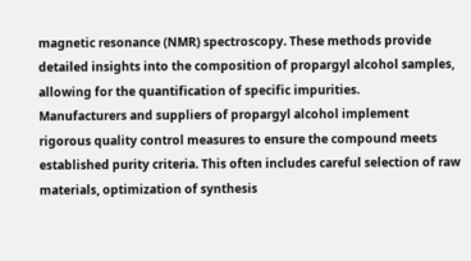magnetic resonance (NMR) spectroscopy. These methods provide detailed insights into the composition of propargyl alcohol samples, allowing for the quantification of specific impurities.
Manufacturers and suppliers of propargyl alcohol implement rigorous quality control measures to ensure the compound meets established purity criteria. This often includes careful selection of raw materials, optimization of synthesis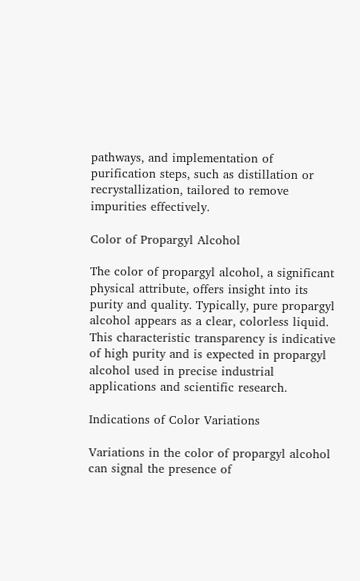pathways, and implementation of purification steps, such as distillation or recrystallization, tailored to remove impurities effectively.

Color of Propargyl Alcohol

The color of propargyl alcohol, a significant physical attribute, offers insight into its purity and quality. Typically, pure propargyl alcohol appears as a clear, colorless liquid. This characteristic transparency is indicative of high purity and is expected in propargyl alcohol used in precise industrial applications and scientific research.

Indications of Color Variations

Variations in the color of propargyl alcohol can signal the presence of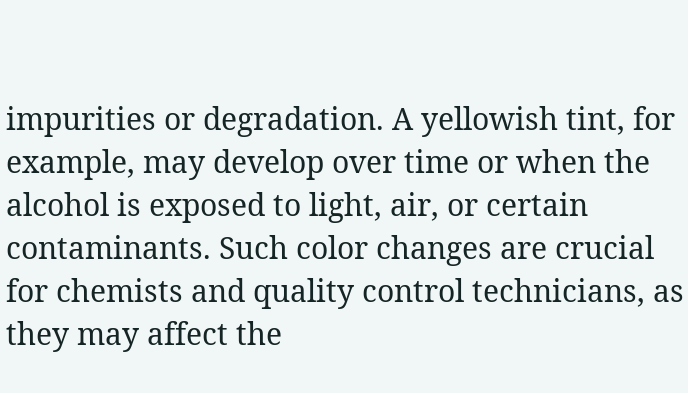impurities or degradation. A yellowish tint, for example, may develop over time or when the alcohol is exposed to light, air, or certain contaminants. Such color changes are crucial for chemists and quality control technicians, as they may affect the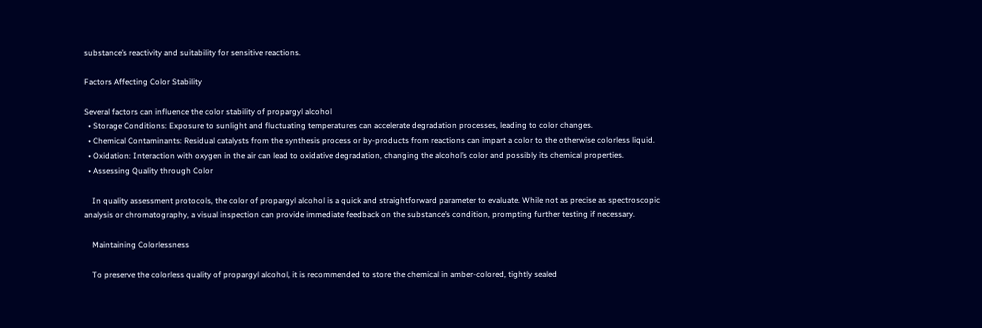substance’s reactivity and suitability for sensitive reactions.

Factors Affecting Color Stability

Several factors can influence the color stability of propargyl alcohol
  • Storage Conditions: Exposure to sunlight and fluctuating temperatures can accelerate degradation processes, leading to color changes.
  • Chemical Contaminants: Residual catalysts from the synthesis process or by-products from reactions can impart a color to the otherwise colorless liquid.
  • Oxidation: Interaction with oxygen in the air can lead to oxidative degradation, changing the alcohol’s color and possibly its chemical properties.
  • Assessing Quality through Color

    In quality assessment protocols, the color of propargyl alcohol is a quick and straightforward parameter to evaluate. While not as precise as spectroscopic analysis or chromatography, a visual inspection can provide immediate feedback on the substance’s condition, prompting further testing if necessary.

    Maintaining Colorlessness

    To preserve the colorless quality of propargyl alcohol, it is recommended to store the chemical in amber-colored, tightly sealed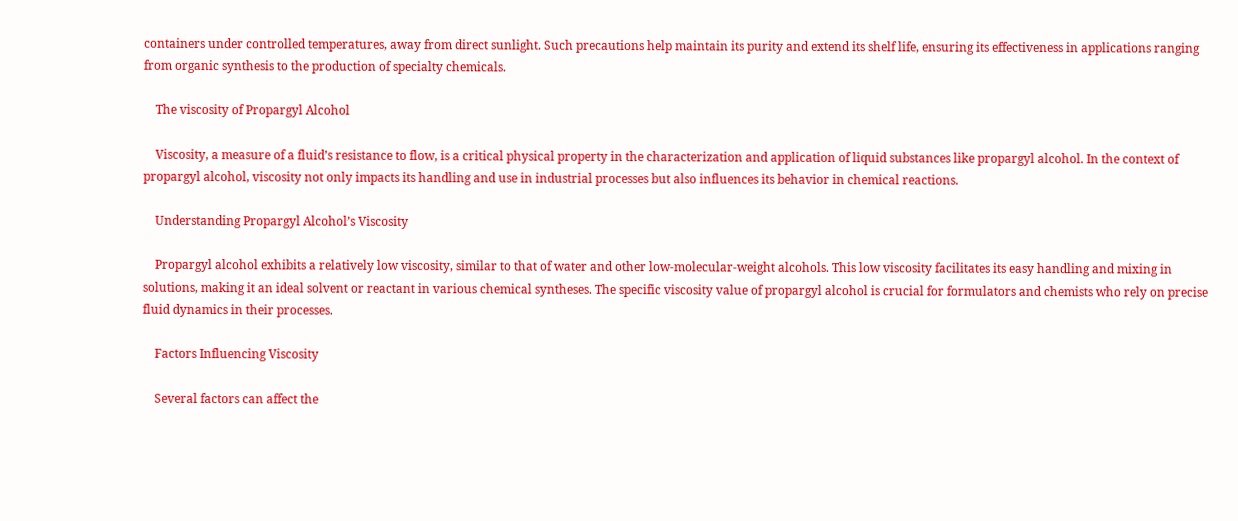containers under controlled temperatures, away from direct sunlight. Such precautions help maintain its purity and extend its shelf life, ensuring its effectiveness in applications ranging from organic synthesis to the production of specialty chemicals.

    The viscosity of Propargyl Alcohol

    Viscosity, a measure of a fluid’s resistance to flow, is a critical physical property in the characterization and application of liquid substances like propargyl alcohol. In the context of propargyl alcohol, viscosity not only impacts its handling and use in industrial processes but also influences its behavior in chemical reactions.

    Understanding Propargyl Alcohol’s Viscosity

    Propargyl alcohol exhibits a relatively low viscosity, similar to that of water and other low-molecular-weight alcohols. This low viscosity facilitates its easy handling and mixing in solutions, making it an ideal solvent or reactant in various chemical syntheses. The specific viscosity value of propargyl alcohol is crucial for formulators and chemists who rely on precise fluid dynamics in their processes.

    Factors Influencing Viscosity

    Several factors can affect the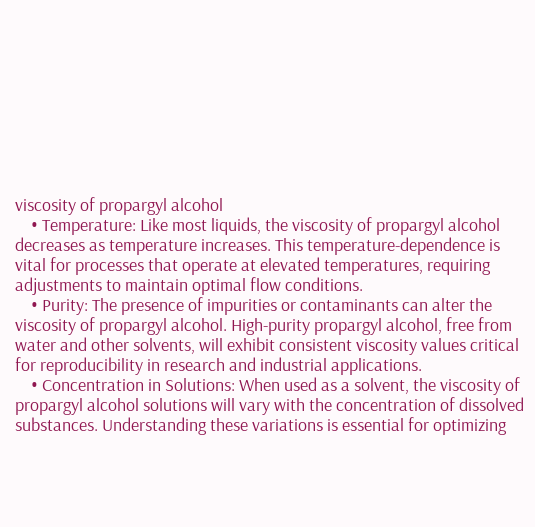viscosity of propargyl alcohol
    • Temperature: Like most liquids, the viscosity of propargyl alcohol decreases as temperature increases. This temperature-dependence is vital for processes that operate at elevated temperatures, requiring adjustments to maintain optimal flow conditions.
    • Purity: The presence of impurities or contaminants can alter the viscosity of propargyl alcohol. High-purity propargyl alcohol, free from water and other solvents, will exhibit consistent viscosity values critical for reproducibility in research and industrial applications.
    • Concentration in Solutions: When used as a solvent, the viscosity of propargyl alcohol solutions will vary with the concentration of dissolved substances. Understanding these variations is essential for optimizing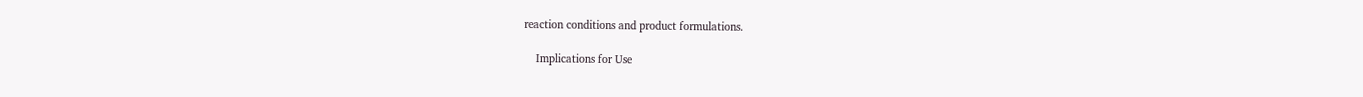reaction conditions and product formulations.

    Implications for Use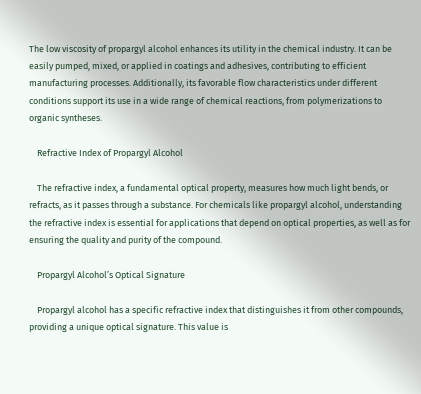The low viscosity of propargyl alcohol enhances its utility in the chemical industry. It can be easily pumped, mixed, or applied in coatings and adhesives, contributing to efficient manufacturing processes. Additionally, its favorable flow characteristics under different conditions support its use in a wide range of chemical reactions, from polymerizations to organic syntheses.

    Refractive Index of Propargyl Alcohol

    The refractive index, a fundamental optical property, measures how much light bends, or refracts, as it passes through a substance. For chemicals like propargyl alcohol, understanding the refractive index is essential for applications that depend on optical properties, as well as for ensuring the quality and purity of the compound.

    Propargyl Alcohol’s Optical Signature

    Propargyl alcohol has a specific refractive index that distinguishes it from other compounds, providing a unique optical signature. This value is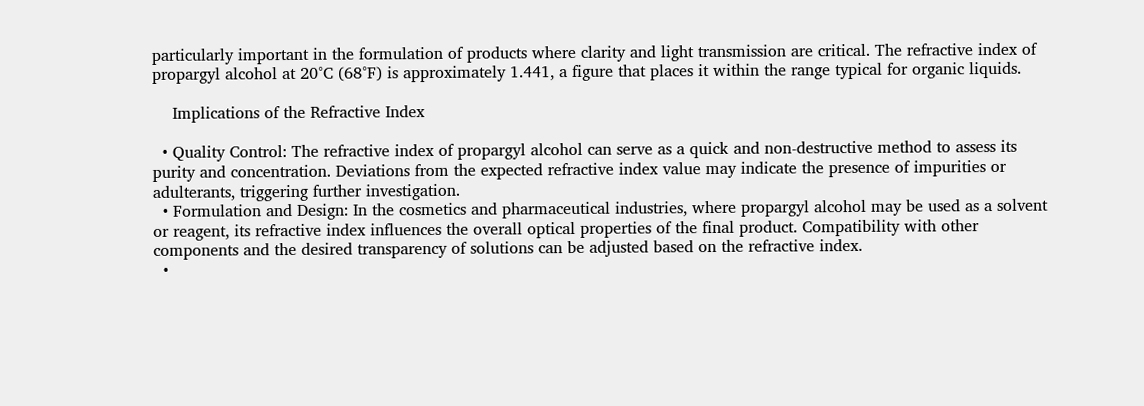particularly important in the formulation of products where clarity and light transmission are critical. The refractive index of propargyl alcohol at 20°C (68°F) is approximately 1.441, a figure that places it within the range typical for organic liquids.

    Implications of the Refractive Index

  • Quality Control: The refractive index of propargyl alcohol can serve as a quick and non-destructive method to assess its purity and concentration. Deviations from the expected refractive index value may indicate the presence of impurities or adulterants, triggering further investigation.
  • Formulation and Design: In the cosmetics and pharmaceutical industries, where propargyl alcohol may be used as a solvent or reagent, its refractive index influences the overall optical properties of the final product. Compatibility with other components and the desired transparency of solutions can be adjusted based on the refractive index.
  •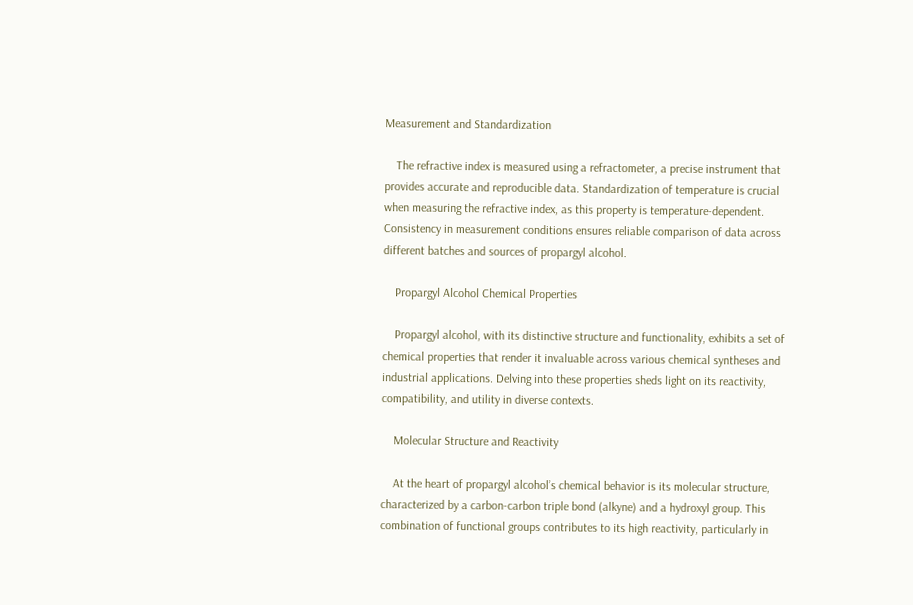Measurement and Standardization

    The refractive index is measured using a refractometer, a precise instrument that provides accurate and reproducible data. Standardization of temperature is crucial when measuring the refractive index, as this property is temperature-dependent. Consistency in measurement conditions ensures reliable comparison of data across different batches and sources of propargyl alcohol.

    Propargyl Alcohol Chemical Properties

    Propargyl alcohol, with its distinctive structure and functionality, exhibits a set of chemical properties that render it invaluable across various chemical syntheses and industrial applications. Delving into these properties sheds light on its reactivity, compatibility, and utility in diverse contexts.

    Molecular Structure and Reactivity

    At the heart of propargyl alcohol’s chemical behavior is its molecular structure, characterized by a carbon-carbon triple bond (alkyne) and a hydroxyl group. This combination of functional groups contributes to its high reactivity, particularly in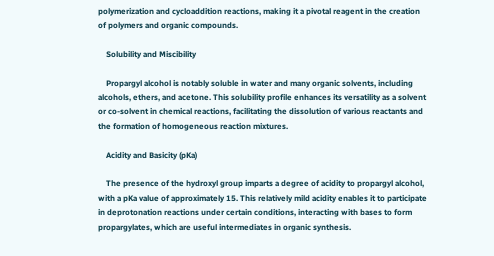polymerization and cycloaddition reactions, making it a pivotal reagent in the creation of polymers and organic compounds.

    Solubility and Miscibility

    Propargyl alcohol is notably soluble in water and many organic solvents, including alcohols, ethers, and acetone. This solubility profile enhances its versatility as a solvent or co-solvent in chemical reactions, facilitating the dissolution of various reactants and the formation of homogeneous reaction mixtures.

    Acidity and Basicity (pKa)

    The presence of the hydroxyl group imparts a degree of acidity to propargyl alcohol, with a pKa value of approximately 15. This relatively mild acidity enables it to participate in deprotonation reactions under certain conditions, interacting with bases to form propargylates, which are useful intermediates in organic synthesis.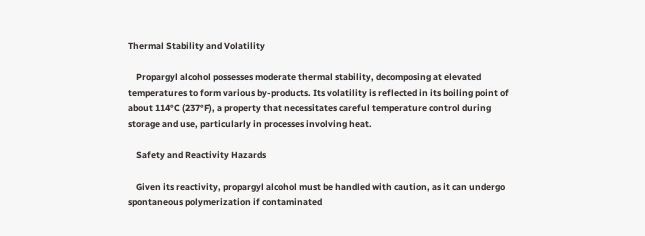Thermal Stability and Volatility

    Propargyl alcohol possesses moderate thermal stability, decomposing at elevated temperatures to form various by-products. Its volatility is reflected in its boiling point of about 114°C (237°F), a property that necessitates careful temperature control during storage and use, particularly in processes involving heat.

    Safety and Reactivity Hazards

    Given its reactivity, propargyl alcohol must be handled with caution, as it can undergo spontaneous polymerization if contaminated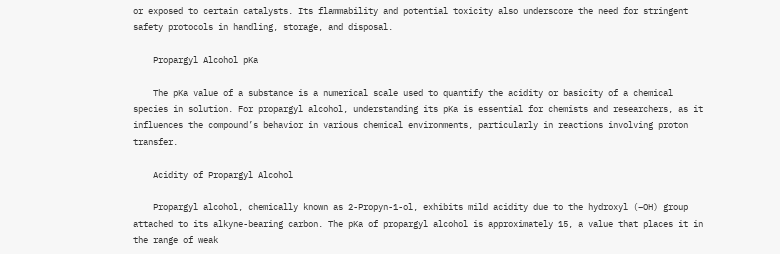or exposed to certain catalysts. Its flammability and potential toxicity also underscore the need for stringent safety protocols in handling, storage, and disposal.

    Propargyl Alcohol pKa

    The pKa value of a substance is a numerical scale used to quantify the acidity or basicity of a chemical species in solution. For propargyl alcohol, understanding its pKa is essential for chemists and researchers, as it influences the compound’s behavior in various chemical environments, particularly in reactions involving proton transfer.

    Acidity of Propargyl Alcohol

    Propargyl alcohol, chemically known as 2-Propyn-1-ol, exhibits mild acidity due to the hydroxyl (–OH) group attached to its alkyne-bearing carbon. The pKa of propargyl alcohol is approximately 15, a value that places it in the range of weak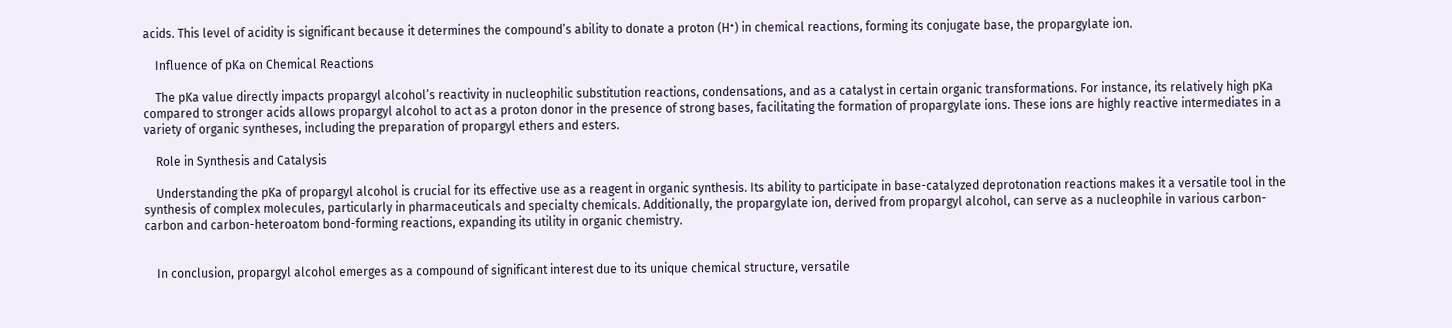acids. This level of acidity is significant because it determines the compound’s ability to donate a proton (H⁺) in chemical reactions, forming its conjugate base, the propargylate ion.

    Influence of pKa on Chemical Reactions

    The pKa value directly impacts propargyl alcohol’s reactivity in nucleophilic substitution reactions, condensations, and as a catalyst in certain organic transformations. For instance, its relatively high pKa compared to stronger acids allows propargyl alcohol to act as a proton donor in the presence of strong bases, facilitating the formation of propargylate ions. These ions are highly reactive intermediates in a variety of organic syntheses, including the preparation of propargyl ethers and esters.

    Role in Synthesis and Catalysis

    Understanding the pKa of propargyl alcohol is crucial for its effective use as a reagent in organic synthesis. Its ability to participate in base-catalyzed deprotonation reactions makes it a versatile tool in the synthesis of complex molecules, particularly in pharmaceuticals and specialty chemicals. Additionally, the propargylate ion, derived from propargyl alcohol, can serve as a nucleophile in various carbon-carbon and carbon-heteroatom bond-forming reactions, expanding its utility in organic chemistry.


    In conclusion, propargyl alcohol emerges as a compound of significant interest due to its unique chemical structure, versatile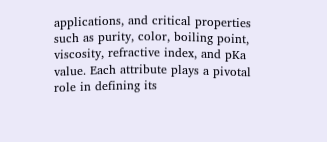applications, and critical properties such as purity, color, boiling point, viscosity, refractive index, and pKa value. Each attribute plays a pivotal role in defining its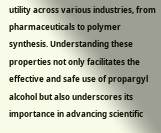utility across various industries, from pharmaceuticals to polymer synthesis. Understanding these properties not only facilitates the effective and safe use of propargyl alcohol but also underscores its importance in advancing scientific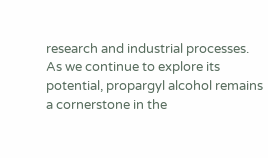research and industrial processes. As we continue to explore its potential, propargyl alcohol remains a cornerstone in the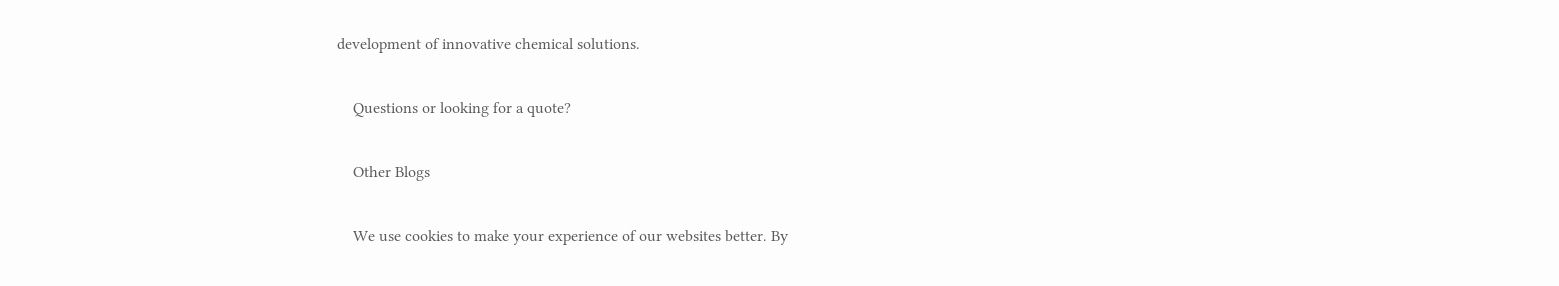development of innovative chemical solutions.

    Questions or looking for a quote?

    Other Blogs

    We use cookies to make your experience of our websites better. By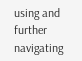using and further navigating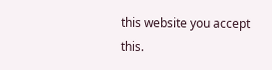this website you accept this.